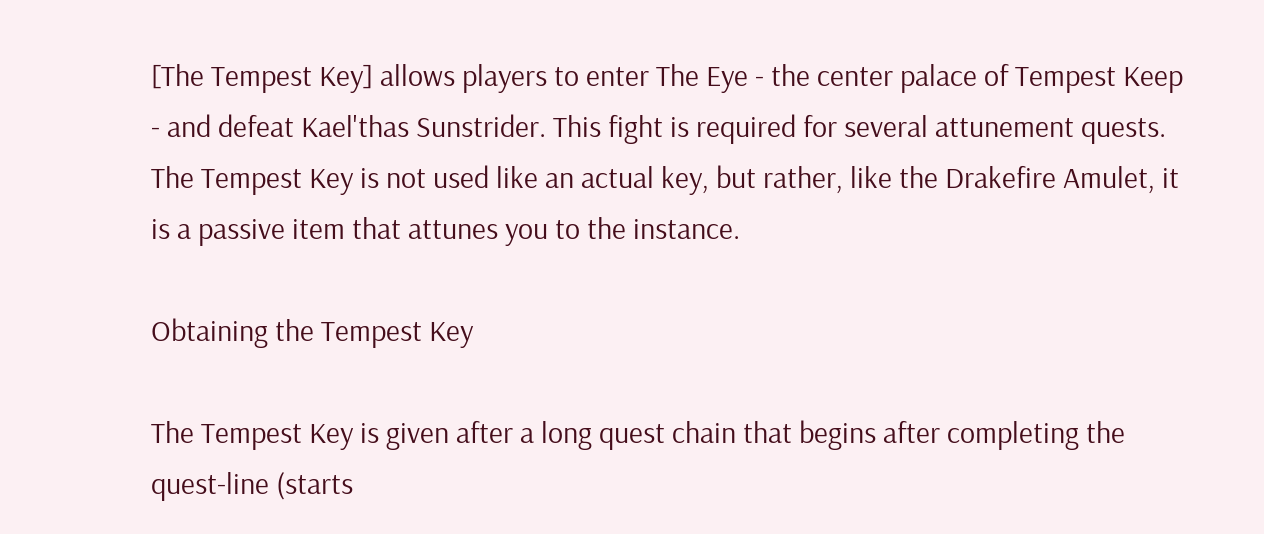[The Tempest Key] allows players to enter The Eye - the center palace of Tempest Keep - and defeat Kael'thas Sunstrider. This fight is required for several attunement quests. The Tempest Key is not used like an actual key, but rather, like the Drakefire Amulet, it is a passive item that attunes you to the instance.

Obtaining the Tempest Key

The Tempest Key is given after a long quest chain that begins after completing the quest-line (starts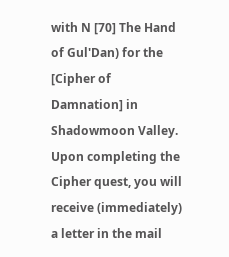with N [70] The Hand of Gul'Dan) for the [Cipher of Damnation] in Shadowmoon Valley. Upon completing the Cipher quest, you will receive (immediately) a letter in the mail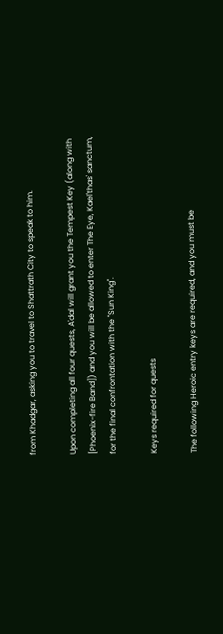from Khadgar, asking you to travel to Shattrath City to speak to him.

Upon completing all four quests, A'dal will grant you the Tempest Key (along with [Phoenix-fire Band]) and you will be allowed to enter The Eye, Kael'thas' sanctum, for the final confrontation with the "Sun King".

Keys required for quests

The following Heroic entry keys are required, and you must be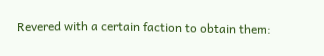Revered with a certain faction to obtain them: